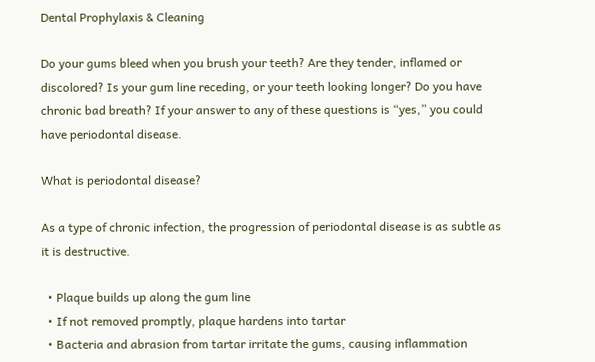Dental Prophylaxis & Cleaning

Do your gums bleed when you brush your teeth? Are they tender, inflamed or discolored? Is your gum line receding, or your teeth looking longer? Do you have chronic bad breath? If your answer to any of these questions is “yes,” you could have periodontal disease.

What is periodontal disease?

As a type of chronic infection, the progression of periodontal disease is as subtle as it is destructive.

  • Plaque builds up along the gum line
  • If not removed promptly, plaque hardens into tartar
  • Bacteria and abrasion from tartar irritate the gums, causing inflammation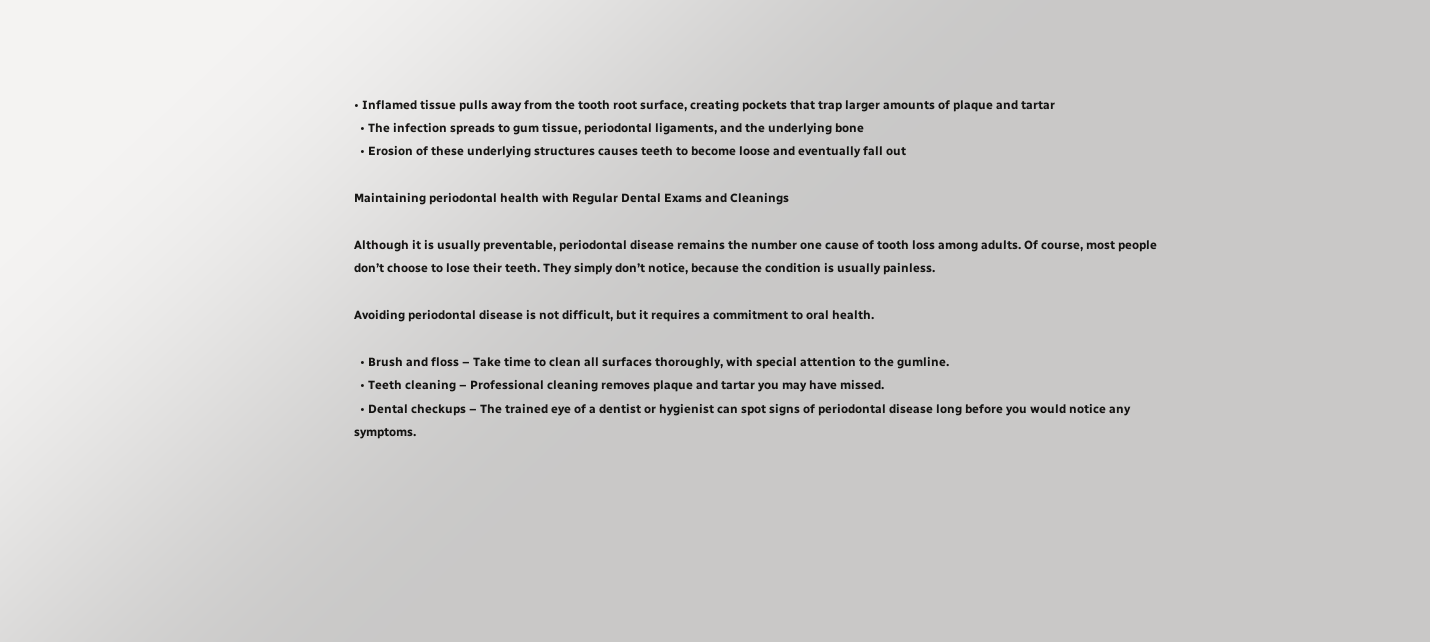• Inflamed tissue pulls away from the tooth root surface, creating pockets that trap larger amounts of plaque and tartar
  • The infection spreads to gum tissue, periodontal ligaments, and the underlying bone
  • Erosion of these underlying structures causes teeth to become loose and eventually fall out

Maintaining periodontal health with Regular Dental Exams and Cleanings

Although it is usually preventable, periodontal disease remains the number one cause of tooth loss among adults. Of course, most people don’t choose to lose their teeth. They simply don’t notice, because the condition is usually painless.

Avoiding periodontal disease is not difficult, but it requires a commitment to oral health.

  • Brush and floss – Take time to clean all surfaces thoroughly, with special attention to the gumline.
  • Teeth cleaning – Professional cleaning removes plaque and tartar you may have missed.
  • Dental checkups – The trained eye of a dentist or hygienist can spot signs of periodontal disease long before you would notice any symptoms.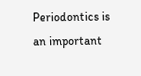Periodontics is an important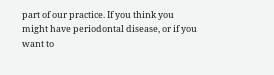part of our practice. If you think you might have periodontal disease, or if you want to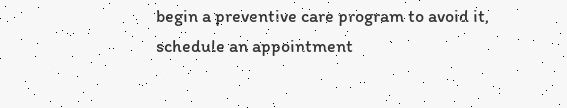begin a preventive care program to avoid it, schedule an appointment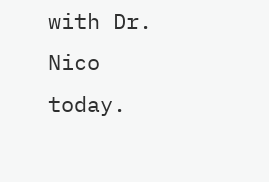with Dr. Nico today.